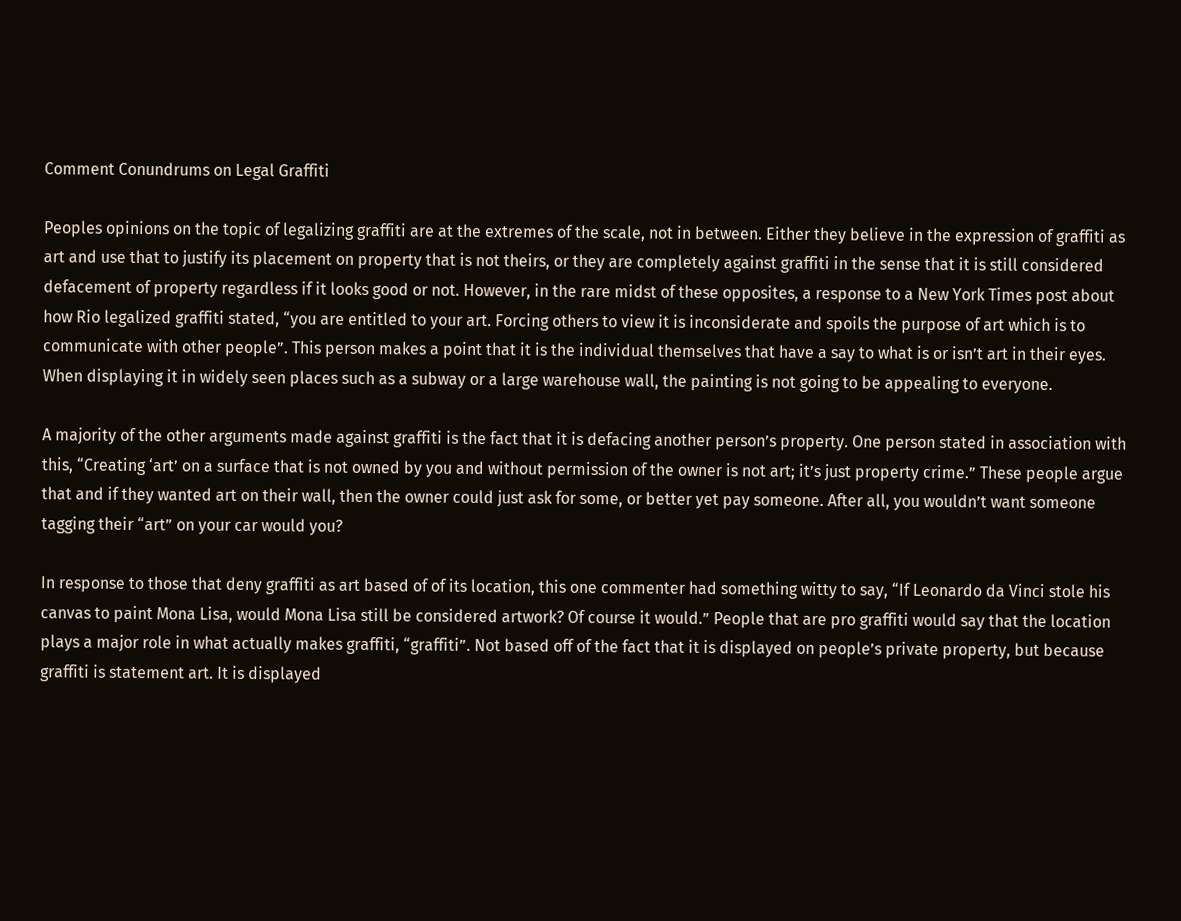Comment Conundrums on Legal Graffiti

Peoples opinions on the topic of legalizing graffiti are at the extremes of the scale, not in between. Either they believe in the expression of graffiti as art and use that to justify its placement on property that is not theirs, or they are completely against graffiti in the sense that it is still considered defacement of property regardless if it looks good or not. However, in the rare midst of these opposites, a response to a New York Times post about how Rio legalized graffiti stated, “you are entitled to your art. Forcing others to view it is inconsiderate and spoils the purpose of art which is to communicate with other people”. This person makes a point that it is the individual themselves that have a say to what is or isn’t art in their eyes. When displaying it in widely seen places such as a subway or a large warehouse wall, the painting is not going to be appealing to everyone.

A majority of the other arguments made against graffiti is the fact that it is defacing another person’s property. One person stated in association with this, “Creating ‘art’ on a surface that is not owned by you and without permission of the owner is not art; it’s just property crime.” These people argue that and if they wanted art on their wall, then the owner could just ask for some, or better yet pay someone. After all, you wouldn’t want someone tagging their “art” on your car would you?

In response to those that deny graffiti as art based of of its location, this one commenter had something witty to say, “If Leonardo da Vinci stole his canvas to paint Mona Lisa, would Mona Lisa still be considered artwork? Of course it would.” People that are pro graffiti would say that the location plays a major role in what actually makes graffiti, “graffiti”. Not based off of the fact that it is displayed on people’s private property, but because graffiti is statement art. It is displayed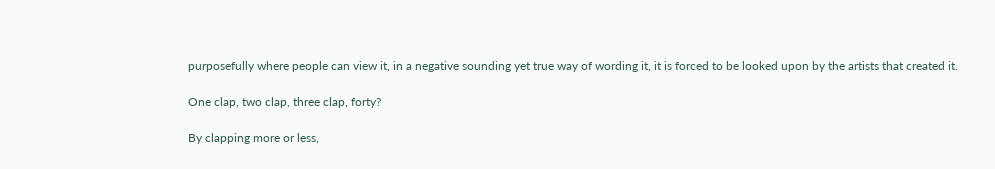purposefully where people can view it, in a negative sounding yet true way of wording it, it is forced to be looked upon by the artists that created it.

One clap, two clap, three clap, forty?

By clapping more or less,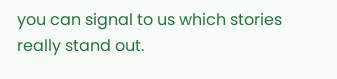you can signal to us which stories really stand out.